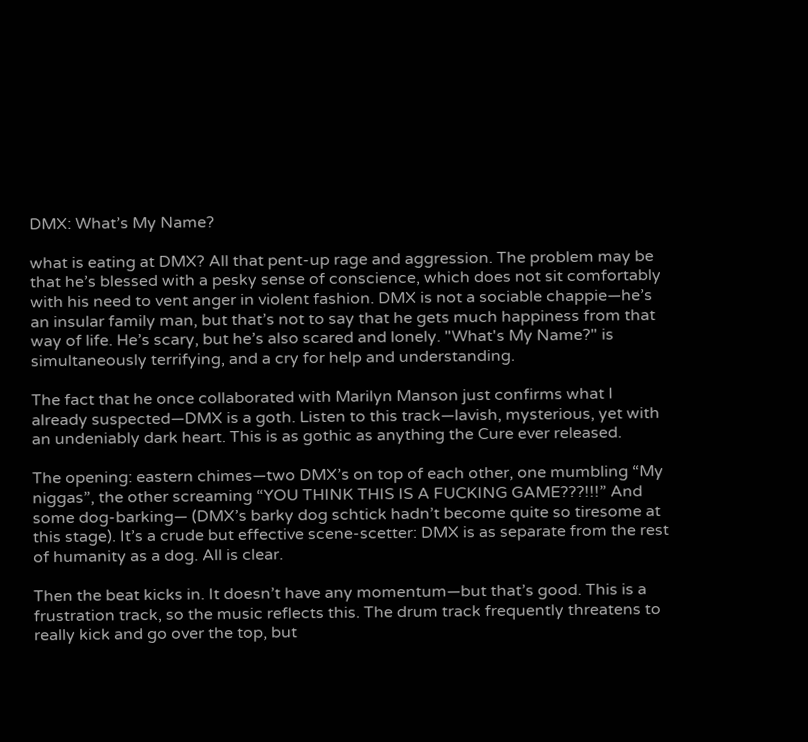DMX: What’s My Name?

what is eating at DMX? All that pent-up rage and aggression. The problem may be that he’s blessed with a pesky sense of conscience, which does not sit comfortably with his need to vent anger in violent fashion. DMX is not a sociable chappie—he’s an insular family man, but that’s not to say that he gets much happiness from that way of life. He’s scary, but he’s also scared and lonely. "What's My Name?" is simultaneously terrifying, and a cry for help and understanding.

The fact that he once collaborated with Marilyn Manson just confirms what I already suspected—DMX is a goth. Listen to this track—lavish, mysterious, yet with an undeniably dark heart. This is as gothic as anything the Cure ever released.

The opening: eastern chimes—two DMX’s on top of each other, one mumbling “My niggas”, the other screaming “YOU THINK THIS IS A FUCKING GAME???!!!” And some dog-barking— (DMX’s barky dog schtick hadn’t become quite so tiresome at this stage). It’s a crude but effective scene-scetter: DMX is as separate from the rest of humanity as a dog. All is clear.

Then the beat kicks in. It doesn’t have any momentum—but that’s good. This is a frustration track, so the music reflects this. The drum track frequently threatens to really kick and go over the top, but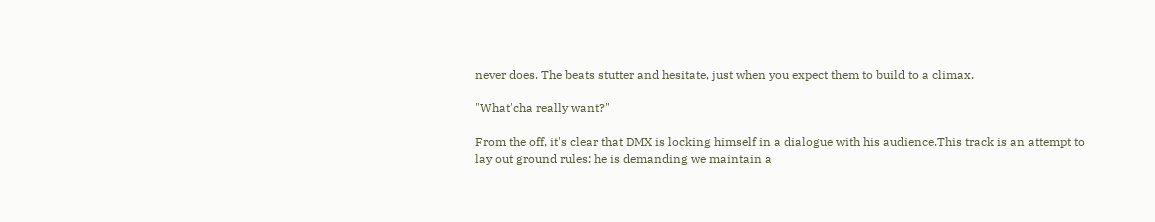never does. The beats stutter and hesitate, just when you expect them to build to a climax.

"What'cha really want?"

From the off, it's clear that DMX is locking himself in a dialogue with his audience.This track is an attempt to lay out ground rules: he is demanding we maintain a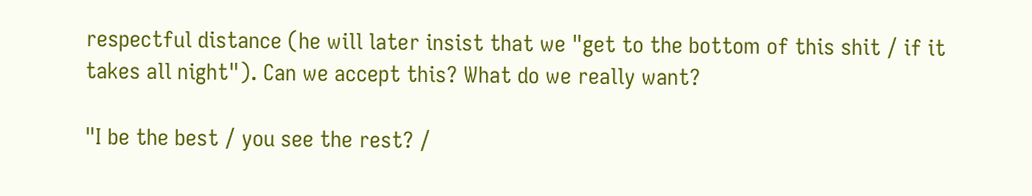respectful distance (he will later insist that we "get to the bottom of this shit / if it takes all night"). Can we accept this? What do we really want?

"I be the best / you see the rest? /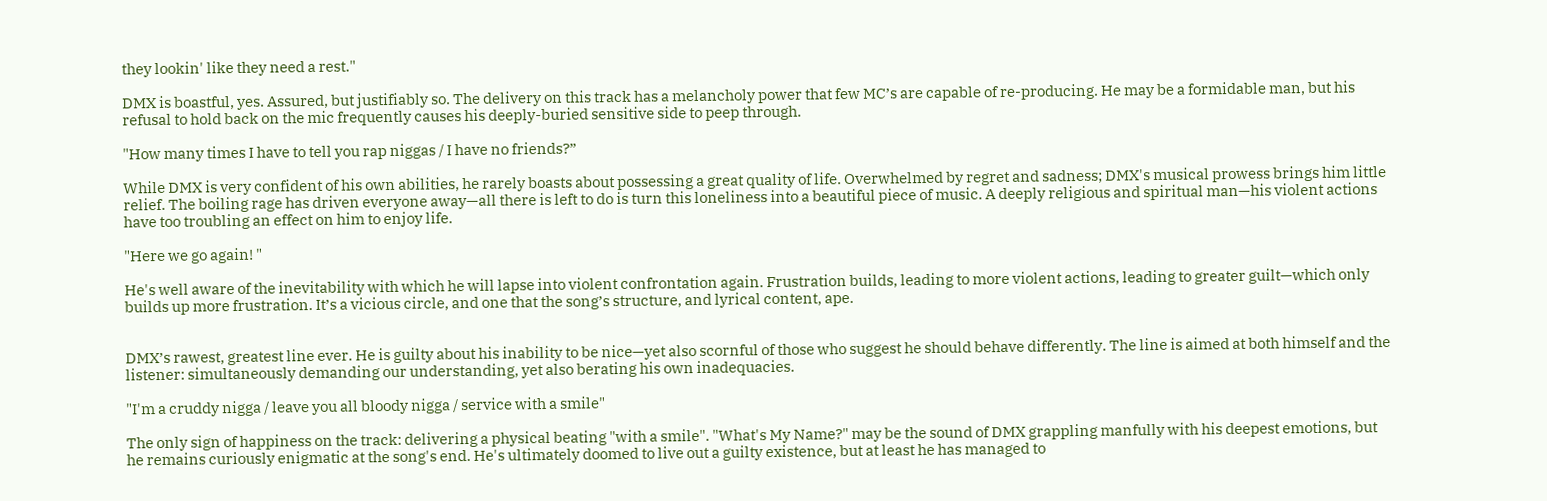they lookin' like they need a rest."

DMX is boastful, yes. Assured, but justifiably so. The delivery on this track has a melancholy power that few MC’s are capable of re-producing. He may be a formidable man, but his refusal to hold back on the mic frequently causes his deeply-buried sensitive side to peep through.

"How many times I have to tell you rap niggas / I have no friends?”

While DMX is very confident of his own abilities, he rarely boasts about possessing a great quality of life. Overwhelmed by regret and sadness; DMX's musical prowess brings him little relief. The boiling rage has driven everyone away—all there is left to do is turn this loneliness into a beautiful piece of music. A deeply religious and spiritual man—his violent actions have too troubling an effect on him to enjoy life.

"Here we go again! "

He's well aware of the inevitability with which he will lapse into violent confrontation again. Frustration builds, leading to more violent actions, leading to greater guilt—which only builds up more frustration. It’s a vicious circle, and one that the song’s structure, and lyrical content, ape.


DMX’s rawest, greatest line ever. He is guilty about his inability to be nice—yet also scornful of those who suggest he should behave differently. The line is aimed at both himself and the listener: simultaneously demanding our understanding, yet also berating his own inadequacies.

"I'm a cruddy nigga / leave you all bloody nigga / service with a smile"

The only sign of happiness on the track: delivering a physical beating "with a smile". "What's My Name?" may be the sound of DMX grappling manfully with his deepest emotions, but he remains curiously enigmatic at the song's end. He's ultimately doomed to live out a guilty existence, but at least he has managed to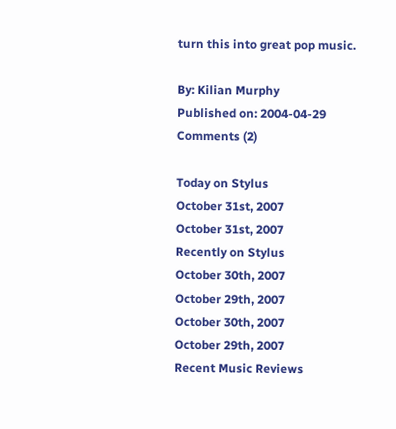turn this into great pop music.

By: Kilian Murphy
Published on: 2004-04-29
Comments (2)

Today on Stylus
October 31st, 2007
October 31st, 2007
Recently on Stylus
October 30th, 2007
October 29th, 2007
October 30th, 2007
October 29th, 2007
Recent Music Reviews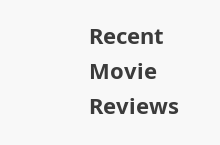Recent Movie Reviews